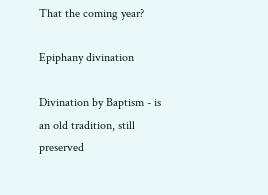That the coming year?

Epiphany divination

Divination by Baptism - is an old tradition, still preserved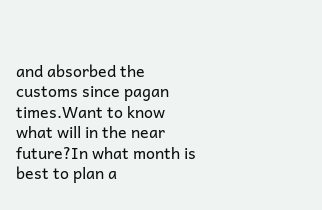and absorbed the customs since pagan times.Want to know what will in the near future?In what month is best to plan a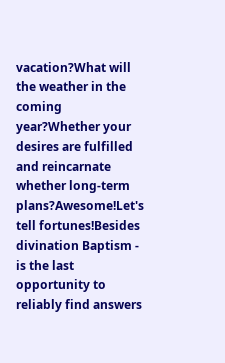vacation?What will the weather in the coming year?Whether your desires are fulfilled and reincarnate whether long-term plans?Awesome!Let's tell fortunes!Besides divination Baptism - is the last opportunity to reliably find answers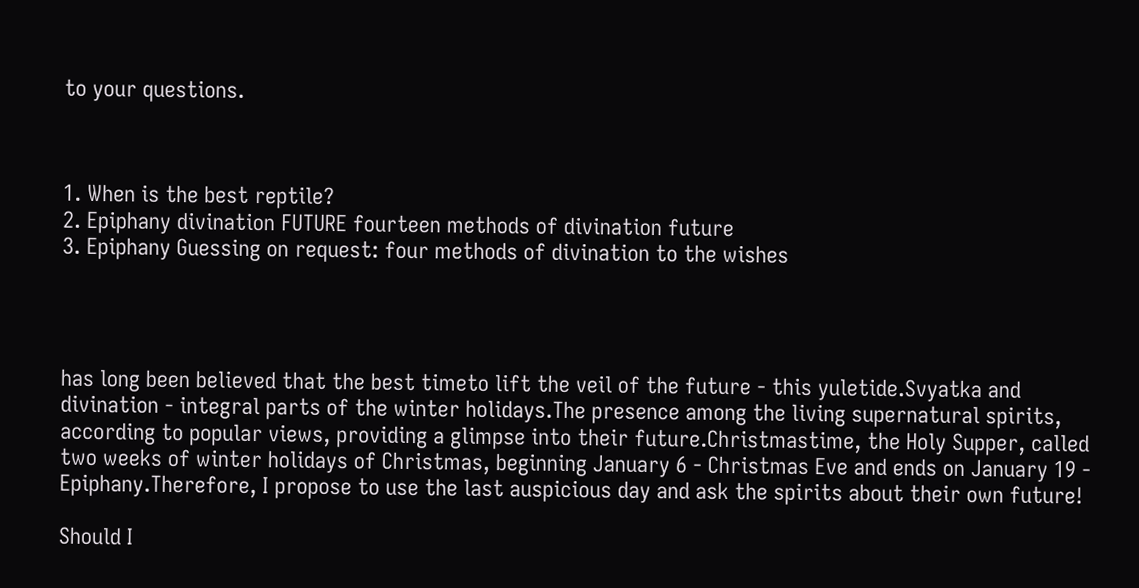to your questions.



1. When is the best reptile?
2. Epiphany divination FUTURE fourteen methods of divination future
3. Epiphany Guessing on request: four methods of divination to the wishes




has long been believed that the best timeto lift the veil of the future - this yuletide.Svyatka and divination - integral parts of the winter holidays.The presence among the living supernatural spirits, according to popular views, providing a glimpse into their future.Christmastime, the Holy Supper, called two weeks of winter holidays of Christmas, beginning January 6 - Christmas Eve and ends on January 19 - Epiphany.Therefore, I propose to use the last auspicious day and ask the spirits about their own future!

Should I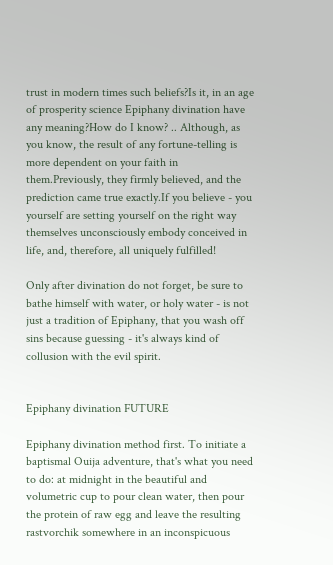trust in modern times such beliefs?Is it, in an age of prosperity science Epiphany divination have any meaning?How do I know? .. Although, as you know, the result of any fortune-telling is more dependent on your faith in them.Previously, they firmly believed, and the prediction came true exactly.If you believe - you yourself are setting yourself on the right way themselves unconsciously embody conceived in life, and, therefore, all uniquely fulfilled!

Only after divination do not forget, be sure to bathe himself with water, or holy water - is not just a tradition of Epiphany, that you wash off sins because guessing - it's always kind of collusion with the evil spirit.


Epiphany divination FUTURE

Epiphany divination method first. To initiate a baptismal Ouija adventure, that's what you need to do: at midnight in the beautiful and volumetric cup to pour clean water, then pour the protein of raw egg and leave the resulting rastvorchik somewhere in an inconspicuous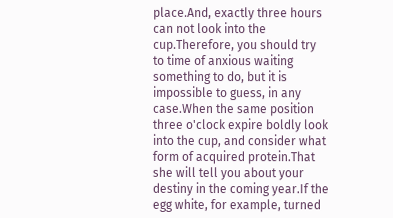place.And, exactly three hours can not look into the cup.Therefore, you should try to time of anxious waiting something to do, but it is impossible to guess, in any case.When the same position three o'clock expire boldly look into the cup, and consider what form of acquired protein.That she will tell you about your destiny in the coming year.If the egg white, for example, turned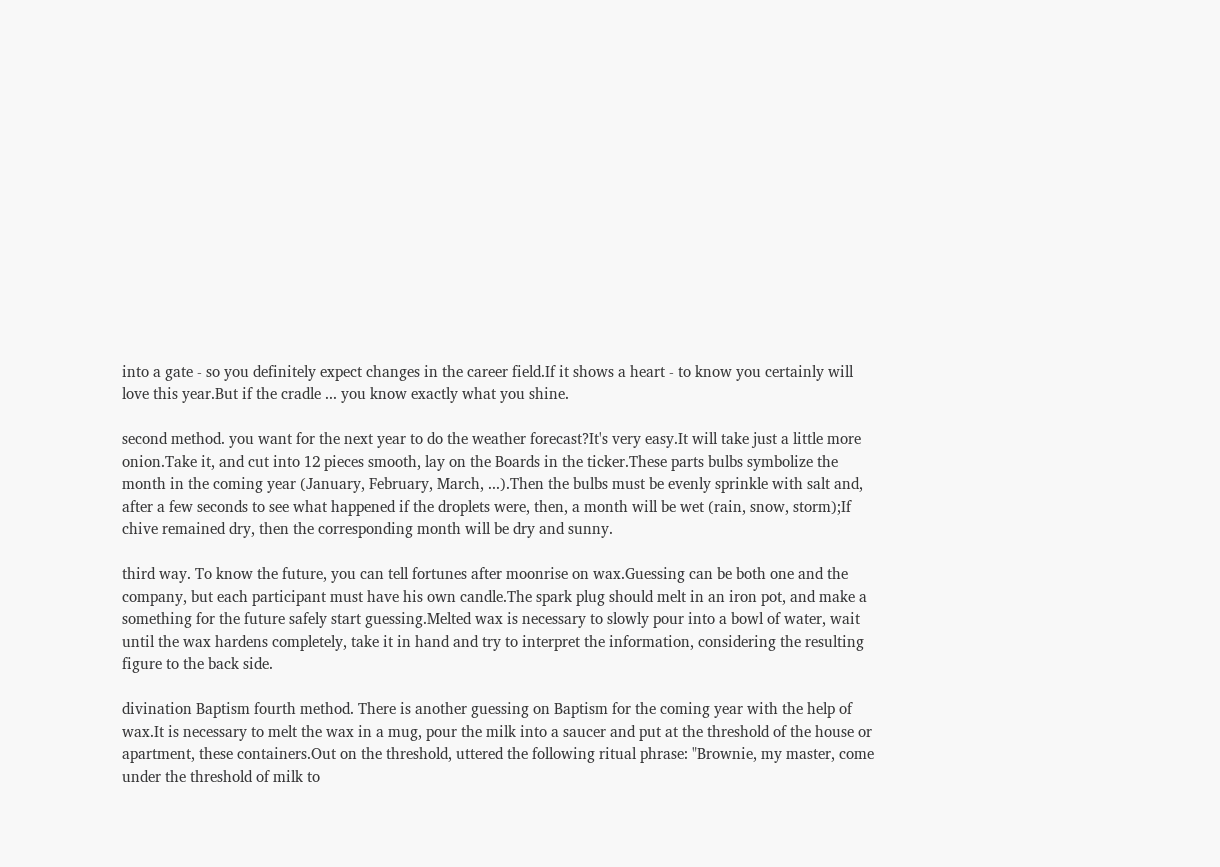into a gate - so you definitely expect changes in the career field.If it shows a heart - to know you certainly will love this year.But if the cradle ... you know exactly what you shine.

second method. you want for the next year to do the weather forecast?It's very easy.It will take just a little more onion.Take it, and cut into 12 pieces smooth, lay on the Boards in the ticker.These parts bulbs symbolize the month in the coming year (January, February, March, ...).Then the bulbs must be evenly sprinkle with salt and, after a few seconds to see what happened if the droplets were, then, a month will be wet (rain, snow, storm);If chive remained dry, then the corresponding month will be dry and sunny.

third way. To know the future, you can tell fortunes after moonrise on wax.Guessing can be both one and the company, but each participant must have his own candle.The spark plug should melt in an iron pot, and make a something for the future safely start guessing.Melted wax is necessary to slowly pour into a bowl of water, wait until the wax hardens completely, take it in hand and try to interpret the information, considering the resulting figure to the back side.

divination Baptism fourth method. There is another guessing on Baptism for the coming year with the help of wax.It is necessary to melt the wax in a mug, pour the milk into a saucer and put at the threshold of the house or apartment, these containers.Out on the threshold, uttered the following ritual phrase: "Brownie, my master, come under the threshold of milk to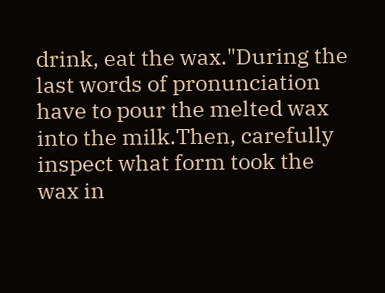drink, eat the wax."During the last words of pronunciation have to pour the melted wax into the milk.Then, carefully inspect what form took the wax in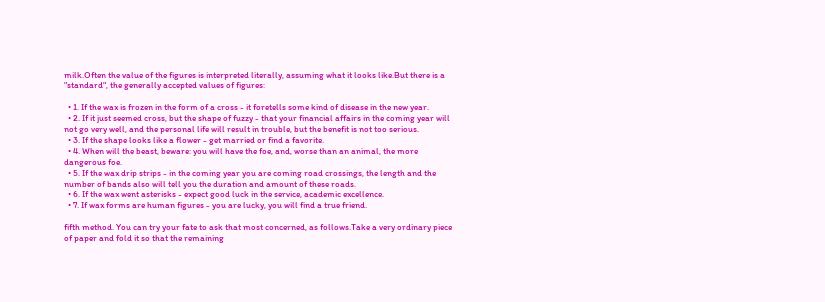milk.Often the value of the figures is interpreted literally, assuming what it looks like.But there is a "standard", the generally accepted values of figures:

  • 1. If the wax is frozen in the form of a cross - it foretells some kind of disease in the new year.
  • 2. If it just seemed cross, but the shape of fuzzy - that your financial affairs in the coming year will not go very well, and the personal life will result in trouble, but the benefit is not too serious.
  • 3. If the shape looks like a flower - get married or find a favorite.
  • 4. When will the beast, beware: you will have the foe, and, worse than an animal, the more dangerous foe.
  • 5. If the wax drip strips - in the coming year you are coming road crossings, the length and the number of bands also will tell you the duration and amount of these roads.
  • 6. If the wax went asterisks - expect good luck in the service, academic excellence.
  • 7. If wax forms are human figures - you are lucky, you will find a true friend.

fifth method. You can try your fate to ask that most concerned, as follows.Take a very ordinary piece of paper and fold it so that the remaining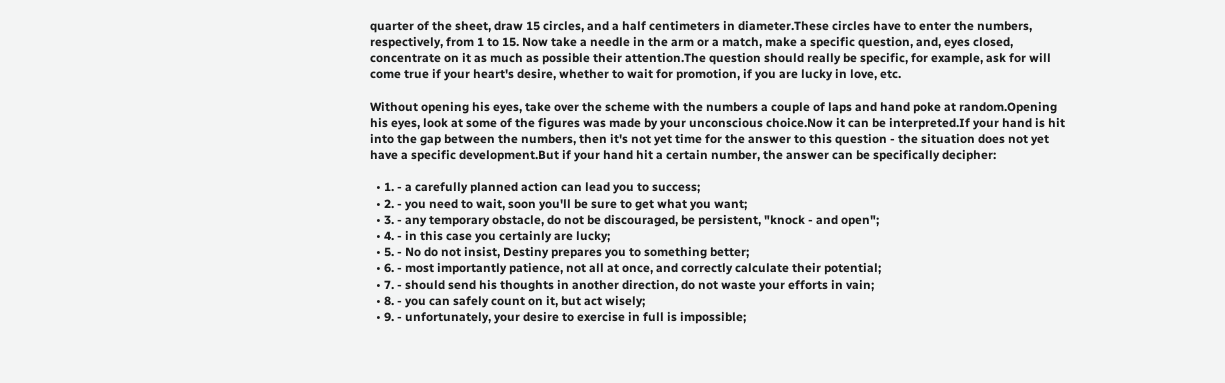quarter of the sheet, draw 15 circles, and a half centimeters in diameter.These circles have to enter the numbers, respectively, from 1 to 15. Now take a needle in the arm or a match, make a specific question, and, eyes closed, concentrate on it as much as possible their attention.The question should really be specific, for example, ask for will come true if your heart's desire, whether to wait for promotion, if you are lucky in love, etc.

Without opening his eyes, take over the scheme with the numbers a couple of laps and hand poke at random.Opening his eyes, look at some of the figures was made by your unconscious choice.Now it can be interpreted.If your hand is hit into the gap between the numbers, then it's not yet time for the answer to this question - the situation does not yet have a specific development.But if your hand hit a certain number, the answer can be specifically decipher:

  • 1. - a carefully planned action can lead you to success;
  • 2. - you need to wait, soon you'll be sure to get what you want;
  • 3. - any temporary obstacle, do not be discouraged, be persistent, "knock - and open";
  • 4. - in this case you certainly are lucky;
  • 5. - No do not insist, Destiny prepares you to something better;
  • 6. - most importantly patience, not all at once, and correctly calculate their potential;
  • 7. - should send his thoughts in another direction, do not waste your efforts in vain;
  • 8. - you can safely count on it, but act wisely;
  • 9. - unfortunately, your desire to exercise in full is impossible;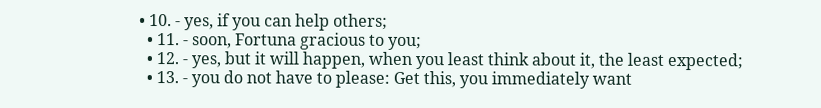• 10. - yes, if you can help others;
  • 11. - soon, Fortuna gracious to you;
  • 12. - yes, but it will happen, when you least think about it, the least expected;
  • 13. - you do not have to please: Get this, you immediately want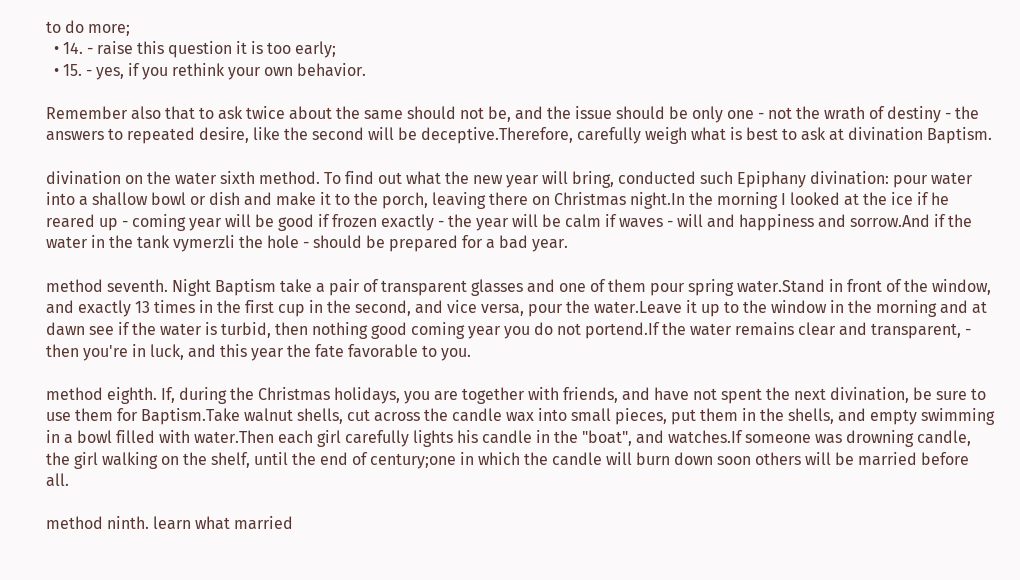to do more;
  • 14. - raise this question it is too early;
  • 15. - yes, if you rethink your own behavior.

Remember also that to ask twice about the same should not be, and the issue should be only one - not the wrath of destiny - the answers to repeated desire, like the second will be deceptive.Therefore, carefully weigh what is best to ask at divination Baptism.

divination on the water sixth method. To find out what the new year will bring, conducted such Epiphany divination: pour water into a shallow bowl or dish and make it to the porch, leaving there on Christmas night.In the morning I looked at the ice if he reared up - coming year will be good if frozen exactly - the year will be calm if waves - will and happiness and sorrow.And if the water in the tank vymerzli the hole - should be prepared for a bad year.

method seventh. Night Baptism take a pair of transparent glasses and one of them pour spring water.Stand in front of the window, and exactly 13 times in the first cup in the second, and vice versa, pour the water.Leave it up to the window in the morning and at dawn see if the water is turbid, then nothing good coming year you do not portend.If the water remains clear and transparent, - then you're in luck, and this year the fate favorable to you.

method eighth. If, during the Christmas holidays, you are together with friends, and have not spent the next divination, be sure to use them for Baptism.Take walnut shells, cut across the candle wax into small pieces, put them in the shells, and empty swimming in a bowl filled with water.Then each girl carefully lights his candle in the "boat", and watches.If someone was drowning candle, the girl walking on the shelf, until the end of century;one in which the candle will burn down soon others will be married before all.

method ninth. learn what married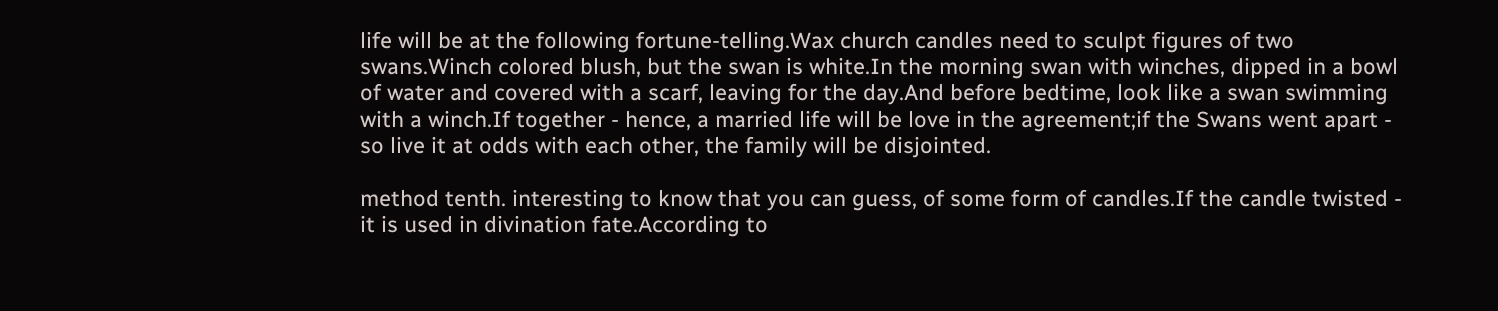life will be at the following fortune-telling.Wax church candles need to sculpt figures of two swans.Winch colored blush, but the swan is white.In the morning swan with winches, dipped in a bowl of water and covered with a scarf, leaving for the day.And before bedtime, look like a swan swimming with a winch.If together - hence, a married life will be love in the agreement;if the Swans went apart - so live it at odds with each other, the family will be disjointed.

method tenth. interesting to know that you can guess, of some form of candles.If the candle twisted - it is used in divination fate.According to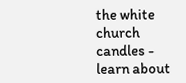the white church candles - learn about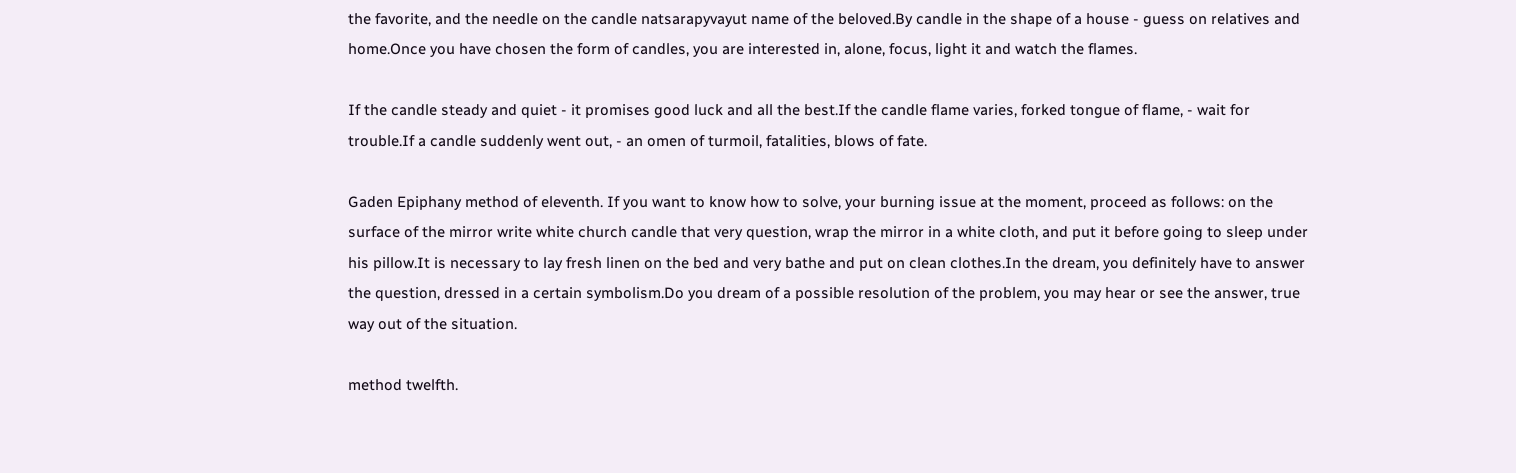the favorite, and the needle on the candle natsarapyvayut name of the beloved.By candle in the shape of a house - guess on relatives and home.Once you have chosen the form of candles, you are interested in, alone, focus, light it and watch the flames.

If the candle steady and quiet - it promises good luck and all the best.If the candle flame varies, forked tongue of flame, - wait for trouble.If a candle suddenly went out, - an omen of turmoil, fatalities, blows of fate.

Gaden Epiphany method of eleventh. If you want to know how to solve, your burning issue at the moment, proceed as follows: on the surface of the mirror write white church candle that very question, wrap the mirror in a white cloth, and put it before going to sleep under his pillow.It is necessary to lay fresh linen on the bed and very bathe and put on clean clothes.In the dream, you definitely have to answer the question, dressed in a certain symbolism.Do you dream of a possible resolution of the problem, you may hear or see the answer, true way out of the situation.

method twelfth.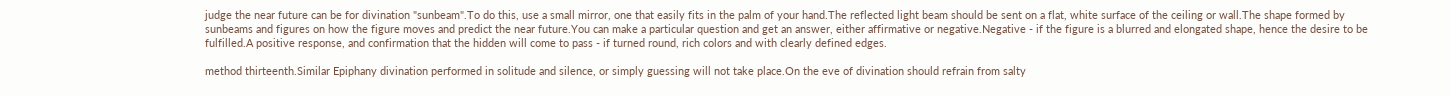judge the near future can be for divination "sunbeam".To do this, use a small mirror, one that easily fits in the palm of your hand.The reflected light beam should be sent on a flat, white surface of the ceiling or wall.The shape formed by sunbeams and figures on how the figure moves and predict the near future.You can make a particular question and get an answer, either affirmative or negative.Negative - if the figure is a blurred and elongated shape, hence the desire to be fulfilled.A positive response, and confirmation that the hidden will come to pass - if turned round, rich colors and with clearly defined edges.

method thirteenth.Similar Epiphany divination performed in solitude and silence, or simply guessing will not take place.On the eve of divination should refrain from salty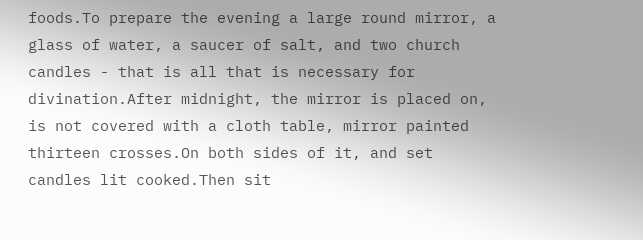foods.To prepare the evening a large round mirror, a glass of water, a saucer of salt, and two church candles - that is all that is necessary for divination.After midnight, the mirror is placed on, is not covered with a cloth table, mirror painted thirteen crosses.On both sides of it, and set candles lit cooked.Then sit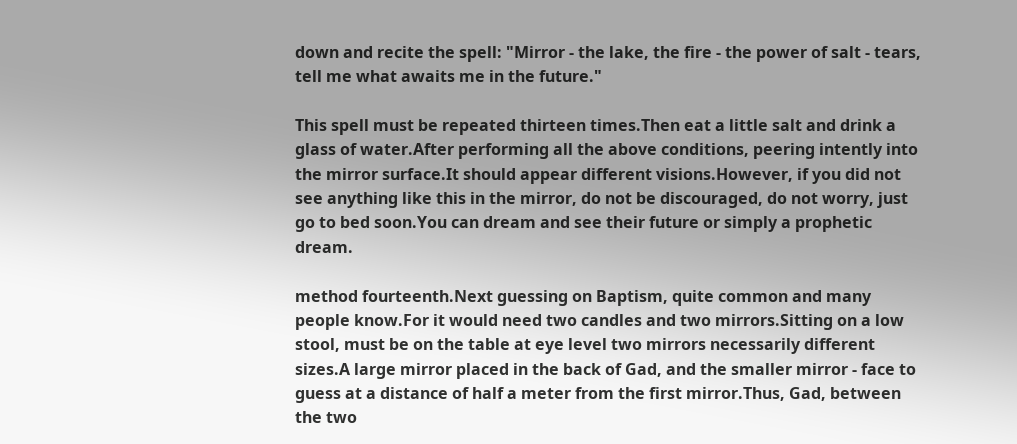down and recite the spell: "Mirror - the lake, the fire - the power of salt - tears, tell me what awaits me in the future."

This spell must be repeated thirteen times.Then eat a little salt and drink a glass of water.After performing all the above conditions, peering intently into the mirror surface.It should appear different visions.However, if you did not see anything like this in the mirror, do not be discouraged, do not worry, just go to bed soon.You can dream and see their future or simply a prophetic dream.

method fourteenth.Next guessing on Baptism, quite common and many people know.For it would need two candles and two mirrors.Sitting on a low stool, must be on the table at eye level two mirrors necessarily different sizes.A large mirror placed in the back of Gad, and the smaller mirror - face to guess at a distance of half a meter from the first mirror.Thus, Gad, between the two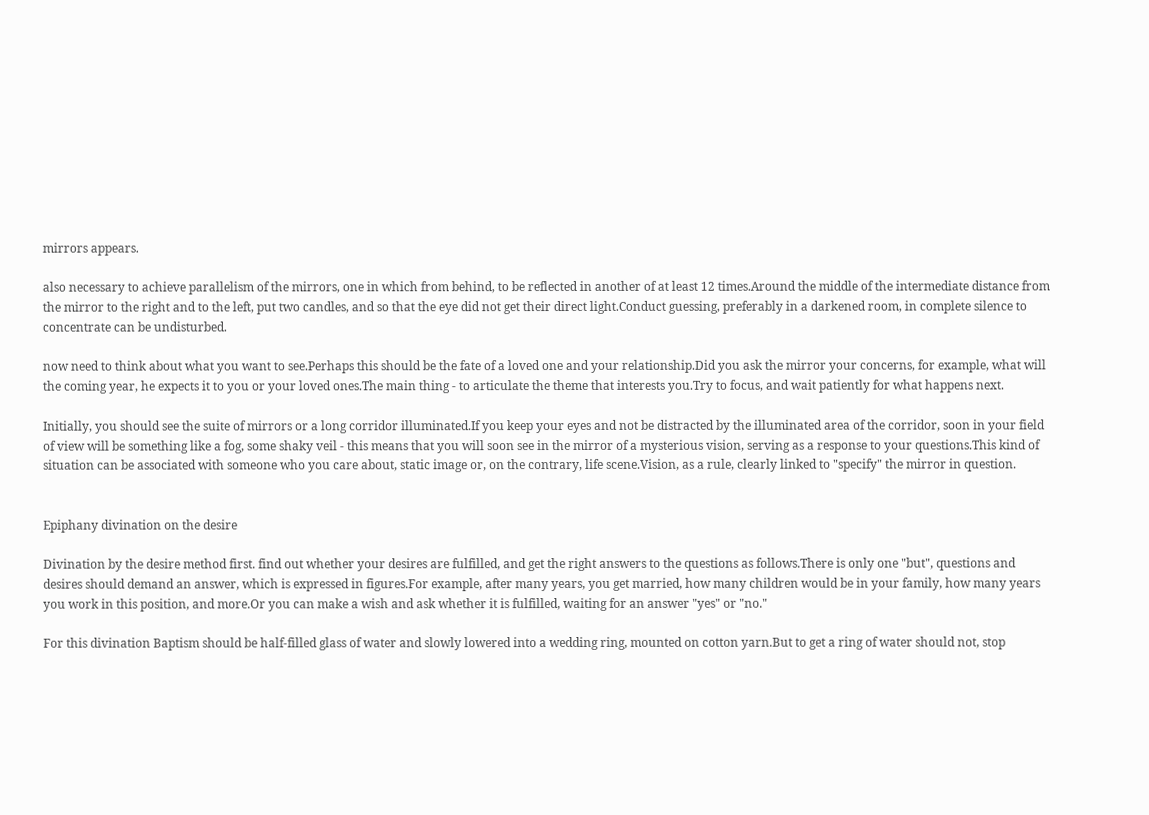mirrors appears.

also necessary to achieve parallelism of the mirrors, one in which from behind, to be reflected in another of at least 12 times.Around the middle of the intermediate distance from the mirror to the right and to the left, put two candles, and so that the eye did not get their direct light.Conduct guessing, preferably in a darkened room, in complete silence to concentrate can be undisturbed.

now need to think about what you want to see.Perhaps this should be the fate of a loved one and your relationship.Did you ask the mirror your concerns, for example, what will the coming year, he expects it to you or your loved ones.The main thing - to articulate the theme that interests you.Try to focus, and wait patiently for what happens next.

Initially, you should see the suite of mirrors or a long corridor illuminated.If you keep your eyes and not be distracted by the illuminated area of the corridor, soon in your field of view will be something like a fog, some shaky veil - this means that you will soon see in the mirror of a mysterious vision, serving as a response to your questions.This kind of situation can be associated with someone who you care about, static image or, on the contrary, life scene.Vision, as a rule, clearly linked to "specify" the mirror in question.


Epiphany divination on the desire

Divination by the desire method first. find out whether your desires are fulfilled, and get the right answers to the questions as follows.There is only one "but", questions and desires should demand an answer, which is expressed in figures.For example, after many years, you get married, how many children would be in your family, how many years you work in this position, and more.Or you can make a wish and ask whether it is fulfilled, waiting for an answer "yes" or "no."

For this divination Baptism should be half-filled glass of water and slowly lowered into a wedding ring, mounted on cotton yarn.But to get a ring of water should not, stop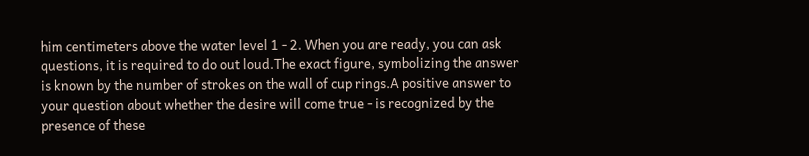him centimeters above the water level 1 - 2. When you are ready, you can ask questions, it is required to do out loud.The exact figure, symbolizing the answer is known by the number of strokes on the wall of cup rings.A positive answer to your question about whether the desire will come true - is recognized by the presence of these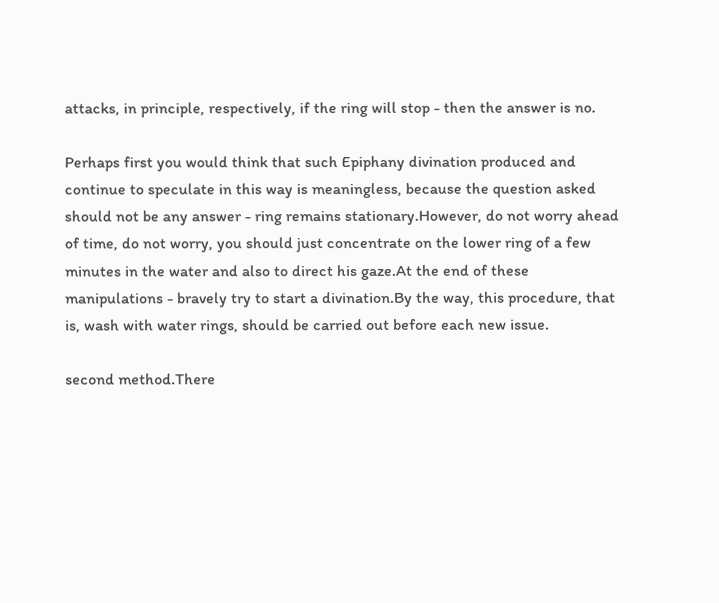attacks, in principle, respectively, if the ring will stop - then the answer is no.

Perhaps first you would think that such Epiphany divination produced and continue to speculate in this way is meaningless, because the question asked should not be any answer - ring remains stationary.However, do not worry ahead of time, do not worry, you should just concentrate on the lower ring of a few minutes in the water and also to direct his gaze.At the end of these manipulations - bravely try to start a divination.By the way, this procedure, that is, wash with water rings, should be carried out before each new issue.

second method.There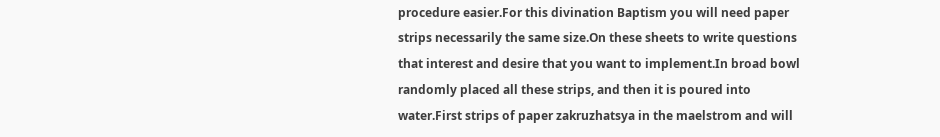procedure easier.For this divination Baptism you will need paper strips necessarily the same size.On these sheets to write questions that interest and desire that you want to implement.In broad bowl randomly placed all these strips, and then it is poured into water.First strips of paper zakruzhatsya in the maelstrom and will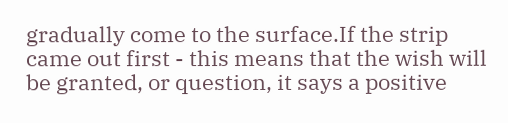gradually come to the surface.If the strip came out first - this means that the wish will be granted, or question, it says a positive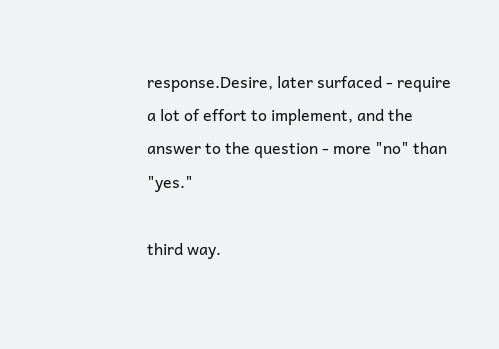response.Desire, later surfaced - require a lot of effort to implement, and the answer to the question - more "no" than "yes."

third way.